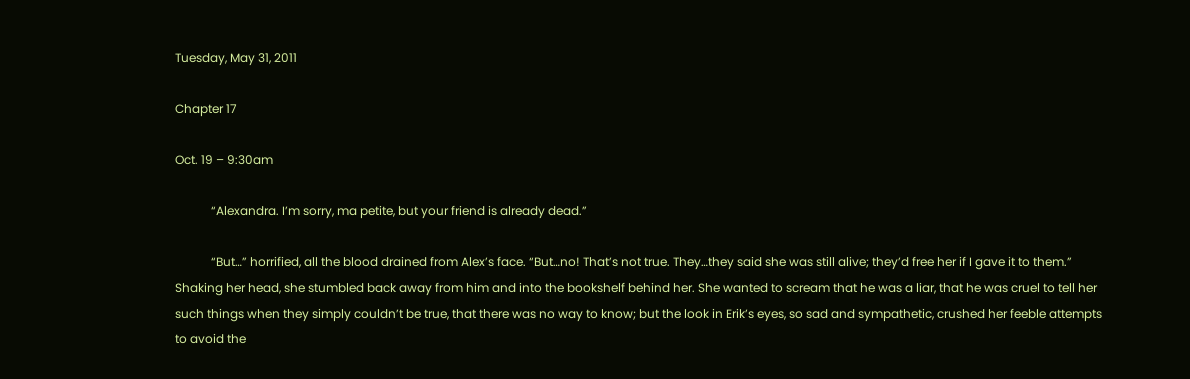Tuesday, May 31, 2011

Chapter 17

Oct. 19 – 9:30am

            “Alexandra. I’m sorry, ma petite, but your friend is already dead.”

            “But…” horrified, all the blood drained from Alex’s face. “But…no! That’s not true. They…they said she was still alive; they’d free her if I gave it to them.” Shaking her head, she stumbled back away from him and into the bookshelf behind her. She wanted to scream that he was a liar, that he was cruel to tell her such things when they simply couldn’t be true, that there was no way to know; but the look in Erik’s eyes, so sad and sympathetic, crushed her feeble attempts to avoid the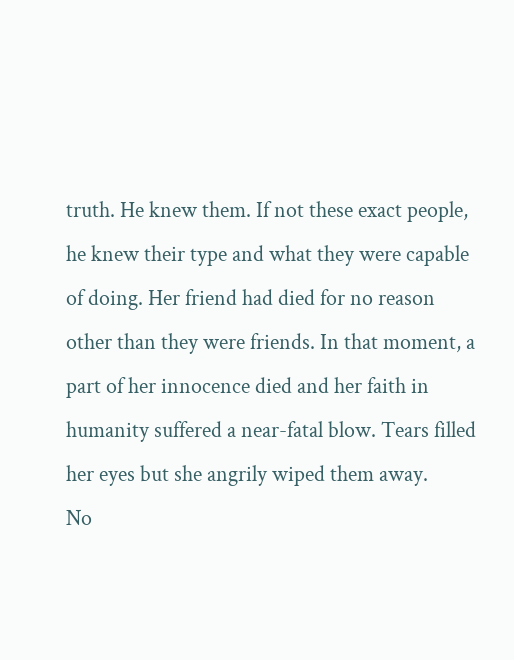truth. He knew them. If not these exact people, he knew their type and what they were capable of doing. Her friend had died for no reason other than they were friends. In that moment, a part of her innocence died and her faith in humanity suffered a near-fatal blow. Tears filled her eyes but she angrily wiped them away.
No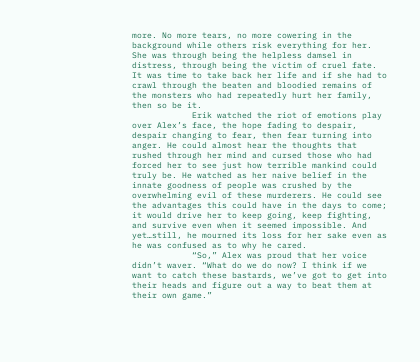more. No more tears, no more cowering in the background while others risk everything for her. She was through being the helpless damsel in distress, through being the victim of cruel fate. It was time to take back her life and if she had to crawl through the beaten and bloodied remains of the monsters who had repeatedly hurt her family, then so be it.
            Erik watched the riot of emotions play over Alex’s face, the hope fading to despair, despair changing to fear, then fear turning into anger. He could almost hear the thoughts that rushed through her mind and cursed those who had forced her to see just how terrible mankind could truly be. He watched as her naive belief in the innate goodness of people was crushed by the overwhelming evil of these murderers. He could see the advantages this could have in the days to come; it would drive her to keep going, keep fighting, and survive even when it seemed impossible. And yet…still, he mourned its loss for her sake even as he was confused as to why he cared.
            “So,” Alex was proud that her voice didn’t waver. “What do we do now? I think if we want to catch these bastards, we’ve got to get into their heads and figure out a way to beat them at their own game.”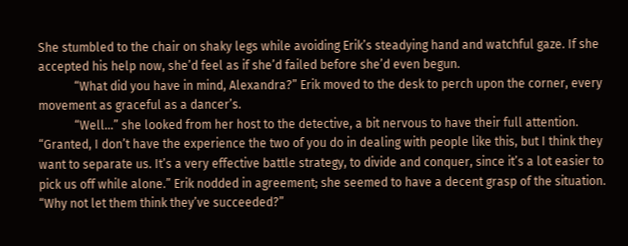She stumbled to the chair on shaky legs while avoiding Erik’s steadying hand and watchful gaze. If she accepted his help now, she’d feel as if she’d failed before she’d even begun.
            “What did you have in mind, Alexandra?” Erik moved to the desk to perch upon the corner, every movement as graceful as a dancer’s.
            “Well…” she looked from her host to the detective, a bit nervous to have their full attention. “Granted, I don’t have the experience the two of you do in dealing with people like this, but I think they want to separate us. It’s a very effective battle strategy, to divide and conquer, since it’s a lot easier to pick us off while alone.” Erik nodded in agreement; she seemed to have a decent grasp of the situation. “Why not let them think they’ve succeeded?”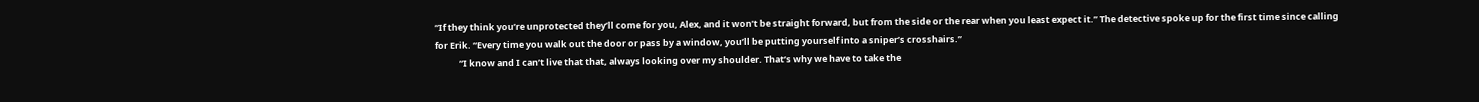“If they think you’re unprotected they’ll come for you, Alex, and it won’t be straight forward, but from the side or the rear when you least expect it.” The detective spoke up for the first time since calling for Erik. “Every time you walk out the door or pass by a window, you’ll be putting yourself into a sniper’s crosshairs.”
            “I know and I can’t live that that, always looking over my shoulder. That’s why we have to take the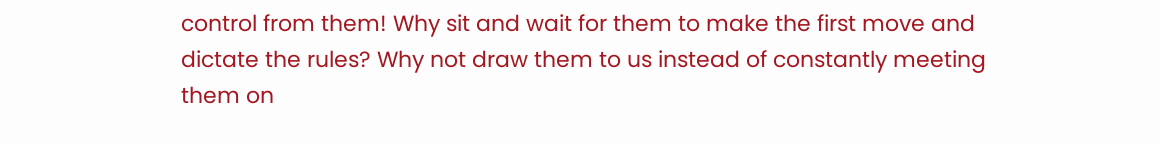control from them! Why sit and wait for them to make the first move and dictate the rules? Why not draw them to us instead of constantly meeting them on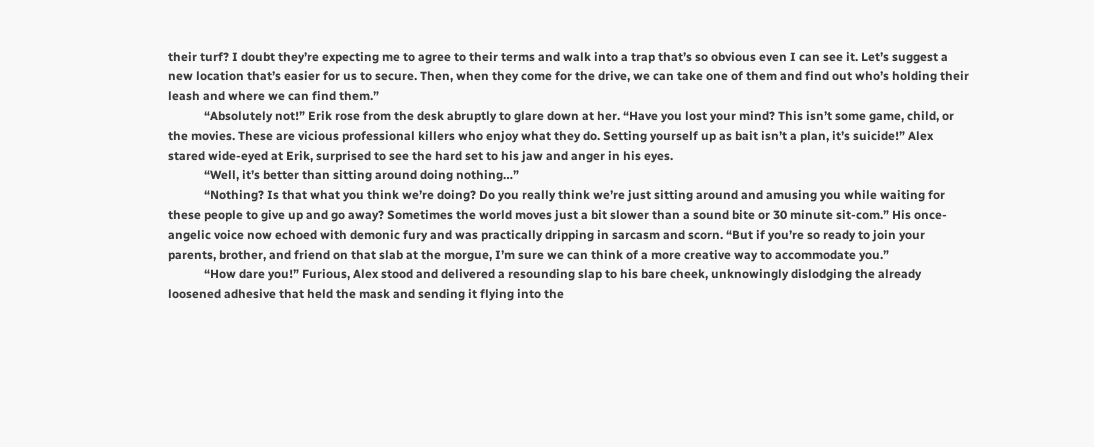their turf? I doubt they’re expecting me to agree to their terms and walk into a trap that’s so obvious even I can see it. Let’s suggest a new location that’s easier for us to secure. Then, when they come for the drive, we can take one of them and find out who’s holding their leash and where we can find them.”
            “Absolutely not!” Erik rose from the desk abruptly to glare down at her. “Have you lost your mind? This isn’t some game, child, or the movies. These are vicious professional killers who enjoy what they do. Setting yourself up as bait isn’t a plan, it’s suicide!” Alex stared wide-eyed at Erik, surprised to see the hard set to his jaw and anger in his eyes.
            “Well, it’s better than sitting around doing nothing…”
            “Nothing? Is that what you think we’re doing? Do you really think we’re just sitting around and amusing you while waiting for these people to give up and go away? Sometimes the world moves just a bit slower than a sound bite or 30 minute sit-com.” His once-angelic voice now echoed with demonic fury and was practically dripping in sarcasm and scorn. “But if you’re so ready to join your parents, brother, and friend on that slab at the morgue, I’m sure we can think of a more creative way to accommodate you.”
            “How dare you!” Furious, Alex stood and delivered a resounding slap to his bare cheek, unknowingly dislodging the already loosened adhesive that held the mask and sending it flying into the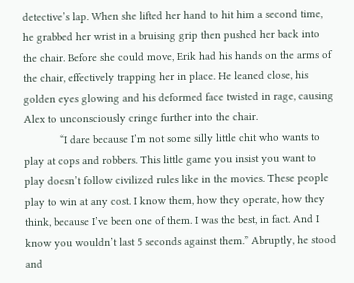detective’s lap. When she lifted her hand to hit him a second time, he grabbed her wrist in a bruising grip then pushed her back into the chair. Before she could move, Erik had his hands on the arms of the chair, effectively trapping her in place. He leaned close, his golden eyes glowing and his deformed face twisted in rage, causing Alex to unconsciously cringe further into the chair.
            “I dare because I’m not some silly little chit who wants to play at cops and robbers. This little game you insist you want to play doesn’t follow civilized rules like in the movies. These people play to win at any cost. I know them, how they operate, how they think, because I’ve been one of them. I was the best, in fact. And I know you wouldn’t last 5 seconds against them.” Abruptly, he stood and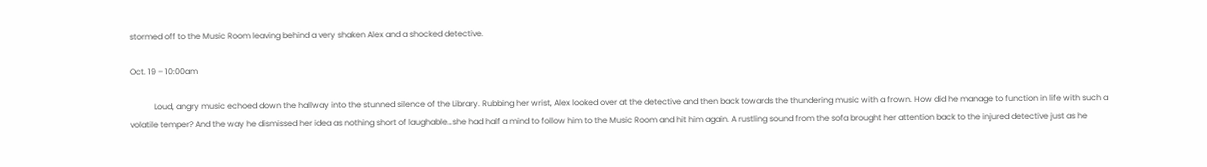stormed off to the Music Room leaving behind a very shaken Alex and a shocked detective.

Oct. 19 – 10:00am

            Loud, angry music echoed down the hallway into the stunned silence of the Library. Rubbing her wrist, Alex looked over at the detective and then back towards the thundering music with a frown. How did he manage to function in life with such a volatile temper? And the way he dismissed her idea as nothing short of laughable…she had half a mind to follow him to the Music Room and hit him again. A rustling sound from the sofa brought her attention back to the injured detective just as he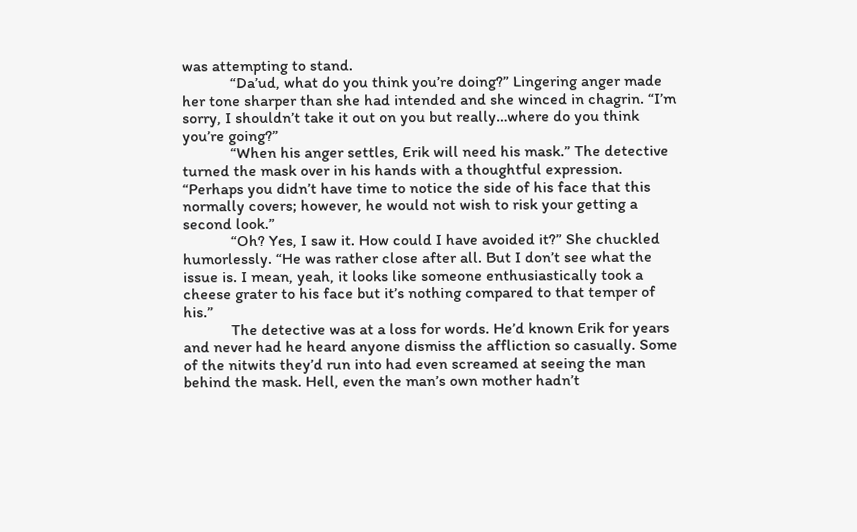was attempting to stand.
            “Da’ud, what do you think you’re doing?” Lingering anger made her tone sharper than she had intended and she winced in chagrin. “I’m sorry, I shouldn’t take it out on you but really…where do you think you’re going?”
            “When his anger settles, Erik will need his mask.” The detective turned the mask over in his hands with a thoughtful expression. “Perhaps you didn’t have time to notice the side of his face that this normally covers; however, he would not wish to risk your getting a second look.”
            “Oh? Yes, I saw it. How could I have avoided it?” She chuckled humorlessly. “He was rather close after all. But I don’t see what the issue is. I mean, yeah, it looks like someone enthusiastically took a cheese grater to his face but it’s nothing compared to that temper of his.”
            The detective was at a loss for words. He’d known Erik for years and never had he heard anyone dismiss the affliction so casually. Some of the nitwits they’d run into had even screamed at seeing the man behind the mask. Hell, even the man’s own mother hadn’t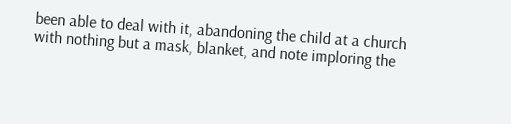been able to deal with it, abandoning the child at a church with nothing but a mask, blanket, and note imploring the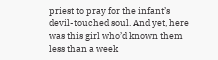priest to pray for the infant’s devil-touched soul. And yet, here was this girl who’d known them less than a week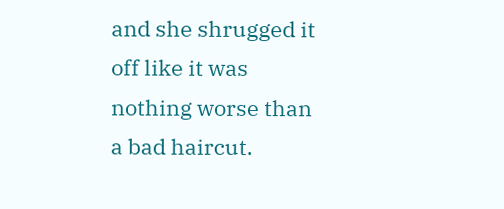and she shrugged it off like it was nothing worse than a bad haircut.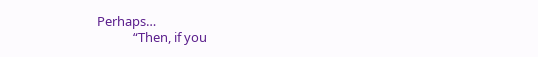Perhaps…
            “Then, if you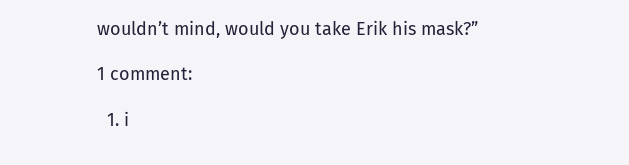wouldn’t mind, would you take Erik his mask?”

1 comment:

  1. i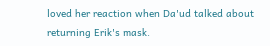loved her reaction when Da'ud talked about returning Erik's mask.